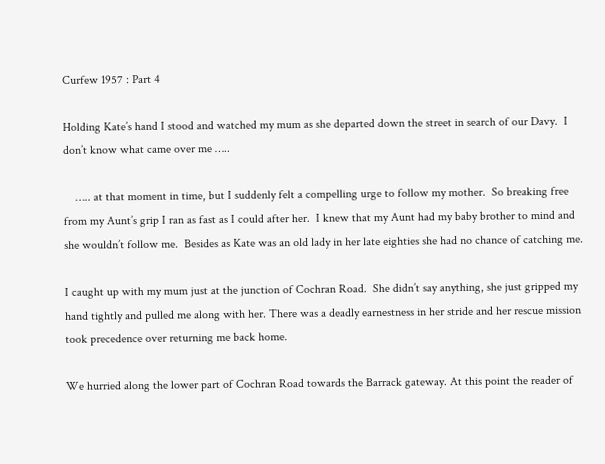Curfew 1957 : Part 4

Holding Kate’s hand I stood and watched my mum as she departed down the street in search of our Davy.  I don’t know what came over me …..

    ….. at that moment in time, but I suddenly felt a compelling urge to follow my mother.  So breaking free from my Aunt’s grip I ran as fast as I could after her.  I knew that my Aunt had my baby brother to mind and she wouldn’t follow me.  Besides as Kate was an old lady in her late eighties she had no chance of catching me.

I caught up with my mum just at the junction of Cochran Road.  She didn’t say anything, she just gripped my hand tightly and pulled me along with her. There was a deadly earnestness in her stride and her rescue mission took precedence over returning me back home.

We hurried along the lower part of Cochran Road towards the Barrack gateway. At this point the reader of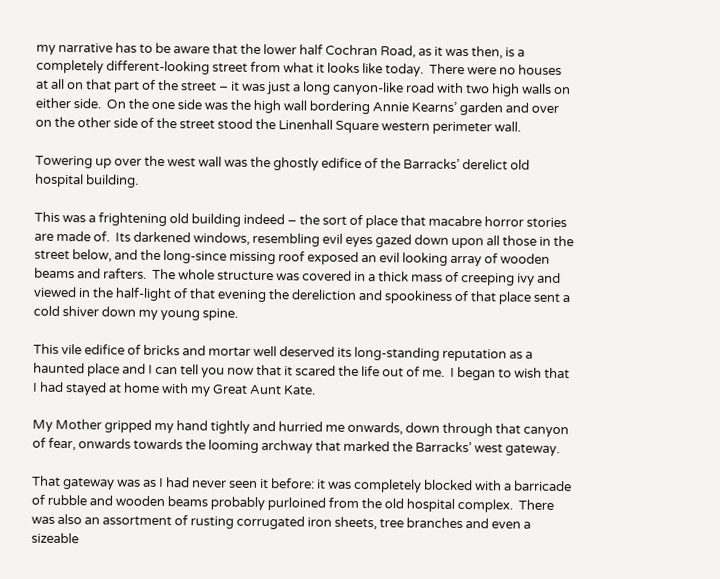my narrative has to be aware that the lower half Cochran Road, as it was then, is a completely different-looking street from what it looks like today.  There were no houses at all on that part of the street – it was just a long canyon-like road with two high walls on either side.  On the one side was the high wall bordering Annie Kearns’ garden and over on the other side of the street stood the Linenhall Square western perimeter wall.

Towering up over the west wall was the ghostly edifice of the Barracks’ derelict old hospital building.

This was a frightening old building indeed – the sort of place that macabre horror stories are made of.  Its darkened windows, resembling evil eyes gazed down upon all those in the street below, and the long-since missing roof exposed an evil looking array of wooden beams and rafters.  The whole structure was covered in a thick mass of creeping ivy and viewed in the half-light of that evening the dereliction and spookiness of that place sent a cold shiver down my young spine.

This vile edifice of bricks and mortar well deserved its long-standing reputation as a haunted place and I can tell you now that it scared the life out of me.  I began to wish that I had stayed at home with my Great Aunt Kate.

My Mother gripped my hand tightly and hurried me onwards, down through that canyon of fear, onwards towards the looming archway that marked the Barracks’ west gateway.

That gateway was as I had never seen it before: it was completely blocked with a barricade of rubble and wooden beams probably purloined from the old hospital complex.  There was also an assortment of rusting corrugated iron sheets, tree branches and even a sizeable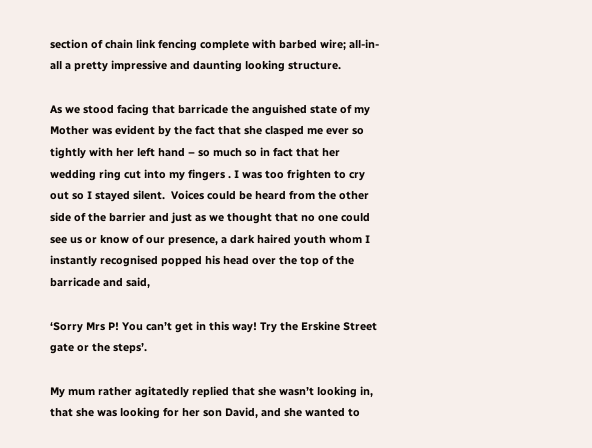section of chain link fencing complete with barbed wire; all-in- all a pretty impressive and daunting looking structure.

As we stood facing that barricade the anguished state of my Mother was evident by the fact that she clasped me ever so tightly with her left hand – so much so in fact that her wedding ring cut into my fingers . I was too frighten to cry out so I stayed silent.  Voices could be heard from the other side of the barrier and just as we thought that no one could see us or know of our presence, a dark haired youth whom I instantly recognised popped his head over the top of the barricade and said,

‘Sorry Mrs P! You can’t get in this way! Try the Erskine Street gate or the steps’.

My mum rather agitatedly replied that she wasn’t looking in, that she was looking for her son David, and she wanted to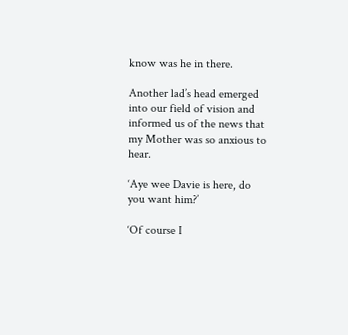know was he in there.

Another lad’s head emerged into our field of vision and informed us of the news that my Mother was so anxious to hear.

‘Aye wee Davie is here, do you want him?’

‘Of course I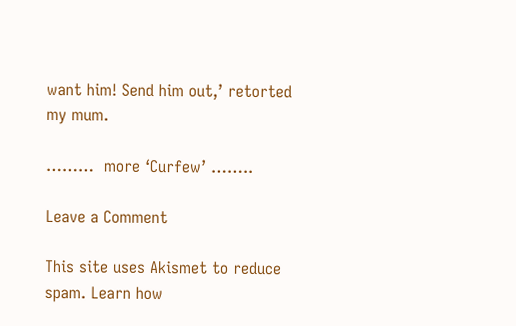want him! Send him out,’ retorted my mum.

………  more ‘Curfew’ ……..

Leave a Comment

This site uses Akismet to reduce spam. Learn how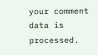your comment data is processed.